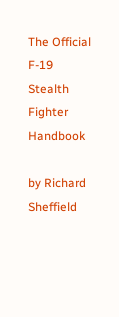The Official F-19 Stealth Fighter Handbook

by Richard Sheffield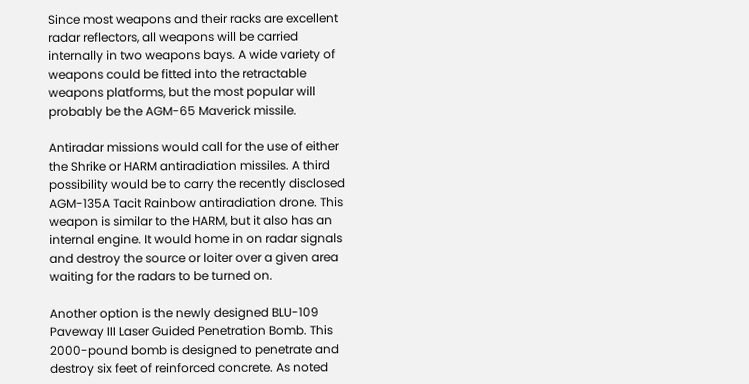Since most weapons and their racks are excellent radar reflectors, all weapons will be carried internally in two weapons bays. A wide variety of weapons could be fitted into the retractable weapons platforms, but the most popular will probably be the AGM-65 Maverick missile.

Antiradar missions would call for the use of either the Shrike or HARM antiradiation missiles. A third possibility would be to carry the recently disclosed AGM-135A Tacit Rainbow antiradiation drone. This weapon is similar to the HARM, but it also has an internal engine. It would home in on radar signals and destroy the source or loiter over a given area waiting for the radars to be turned on.

Another option is the newly designed BLU-109 Paveway III Laser Guided Penetration Bomb. This 2000-pound bomb is designed to penetrate and destroy six feet of reinforced concrete. As noted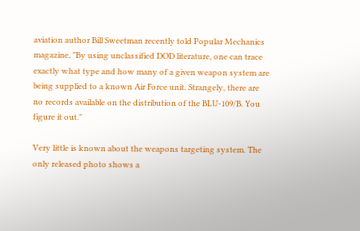aviation author Bill Sweetman recently told Popular Mechanics magazine, "By using unclassified DOD literature, one can trace exactly what type and how many of a given weapon system are being supplied to a known Air Force unit. Strangely, there are no records available on the distribution of the BLU-109/B. You figure it out."

Very little is known about the weapons targeting system. The only released photo shows a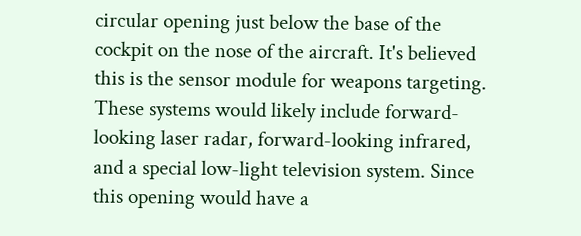circular opening just below the base of the cockpit on the nose of the aircraft. It's believed this is the sensor module for weapons targeting. These systems would likely include forward-looking laser radar, forward-looking infrared, and a special low-light television system. Since this opening would have a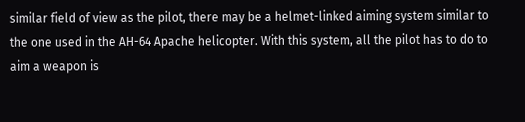similar field of view as the pilot, there may be a helmet-linked aiming system similar to the one used in the AH-64 Apache helicopter. With this system, all the pilot has to do to aim a weapon is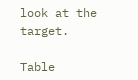look at the target.

Table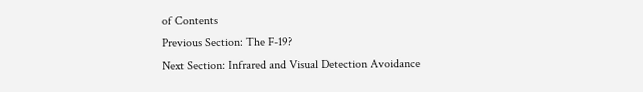of Contents
Previous Section: The F-19?
Next Section: Infrared and Visual Detection Avoidance